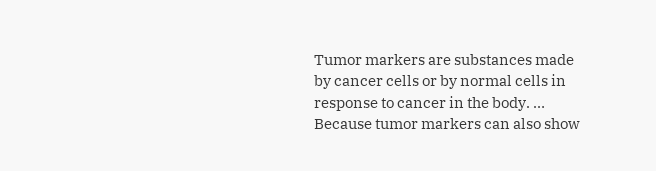Tumor markers are substances made by cancer cells or by normal cells in response to cancer in the body. … Because tumor markers can also show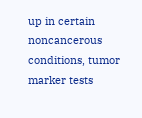up in certain noncancerous conditions, tumor marker tests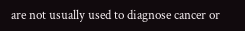are not usually used to diagnose cancer or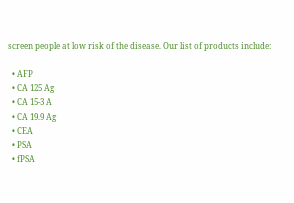screen people at low risk of the disease. Our list of products include:

  • AFP
  • CA 125 Ag
  • CA 15-3 A
  • CA 19.9 Ag
  • CEA
  • PSA
  • fPSA